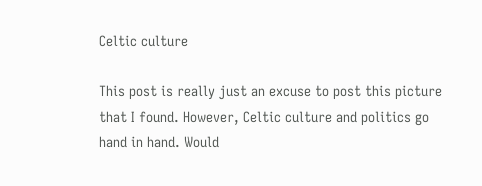Celtic culture

This post is really just an excuse to post this picture that I found. However, Celtic culture and politics go hand in hand. Would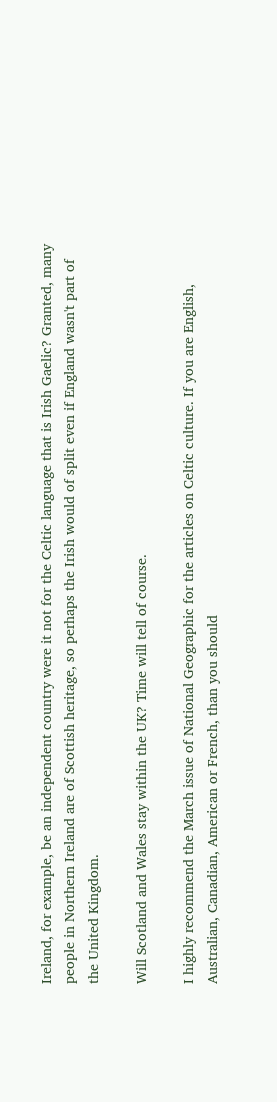Ireland, for example, be an independent country were it not for the Celtic language that is Irish Gaelic? Granted, many people in Northern Ireland are of Scottish heritage, so perhaps the Irish would of split even if England wasn't part of the United Kingdom.

Will Scotland and Wales stay within the UK? Time will tell of course.

I highly recommend the March issue of National Geographic for the articles on Celtic culture. If you are English, Australian, Canadian, American or French, than you should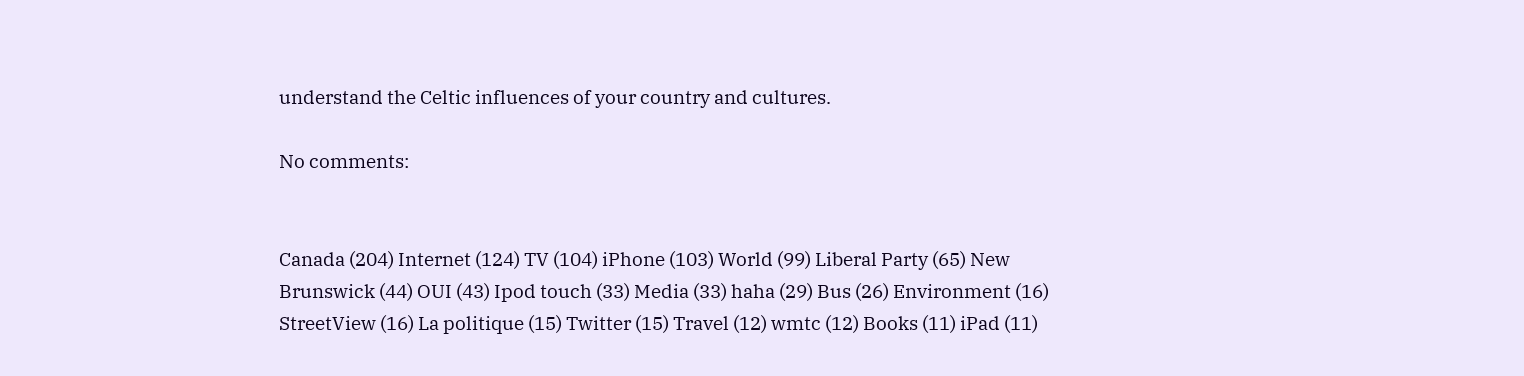understand the Celtic influences of your country and cultures.

No comments:


Canada (204) Internet (124) TV (104) iPhone (103) World (99) Liberal Party (65) New Brunswick (44) OUI (43) Ipod touch (33) Media (33) haha (29) Bus (26) Environment (16) StreetView (16) La politique (15) Twitter (15) Travel (12) wmtc (12) Books (11) iPad (11)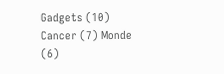Gadgets (10) Cancer (7) Monde (6)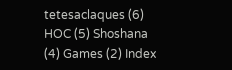tetesaclaques (6) HOC (5) Shoshana (4) Games (2) Index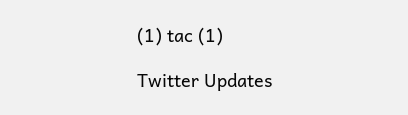(1) tac (1)

Twitter Updates